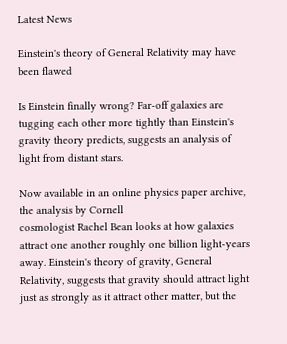Latest News

Einstein's theory of General Relativity may have been flawed

Is Einstein finally wrong? Far-off galaxies are tugging each other more tightly than Einstein's gravity theory predicts, suggests an analysis of light from distant stars.

Now available in an online physics paper archive, the analysis by Cornell
cosmologist Rachel Bean looks at how galaxies attract one another roughly one billion light-years away. Einstein's theory of gravity, General Relativity, suggests that gravity should attract light just as strongly as it attract other matter, but the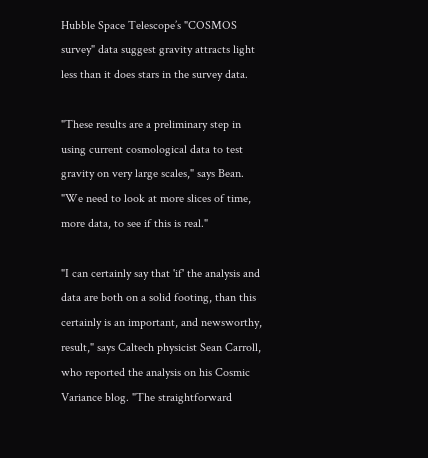Hubble Space Telescope’s "COSMOS survey" data suggest gravity attracts light less than it does stars in the survey data.

"These results are a preliminary step in using current cosmological data to test gravity on very large scales," says Bean. "We need to look at more slices of time, more data, to see if this is real."

"I can certainly say that 'if' the analysis and data are both on a solid footing, than this certainly is an important, and newsworthy, result," says Caltech physicist Sean Carroll, who reported the analysis on his Cosmic Variance blog. "The straightforward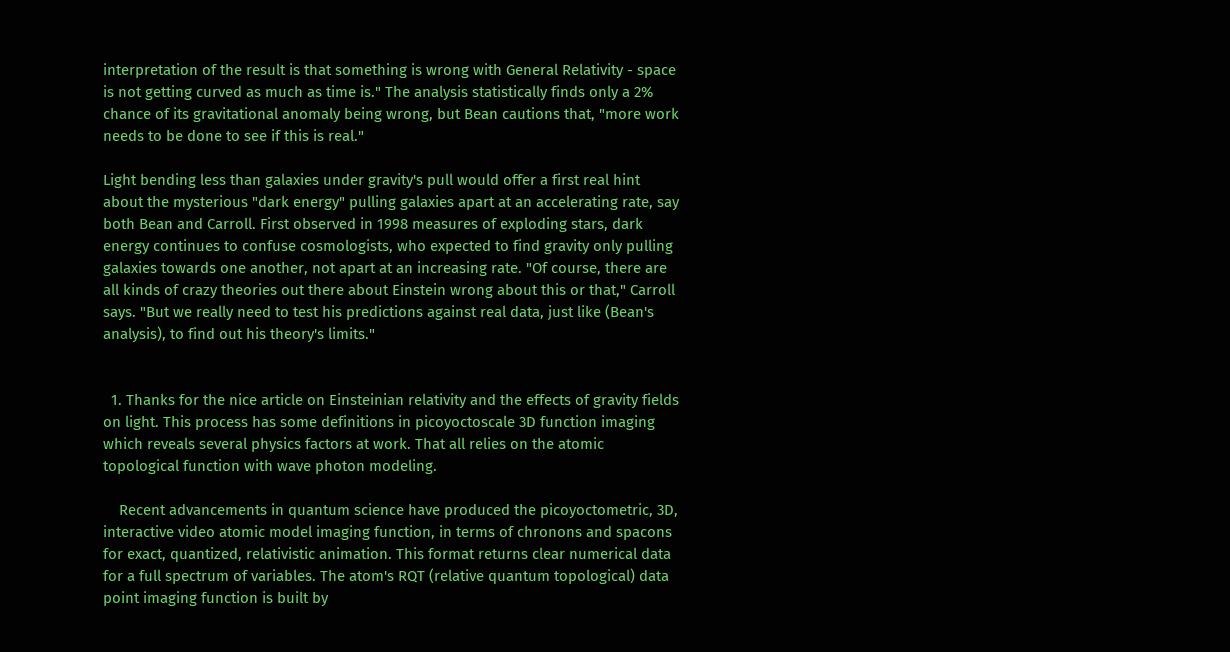interpretation of the result is that something is wrong with General Relativity - space is not getting curved as much as time is." The analysis statistically finds only a 2% chance of its gravitational anomaly being wrong, but Bean cautions that, "more work needs to be done to see if this is real."

Light bending less than galaxies under gravity's pull would offer a first real hint about the mysterious "dark energy" pulling galaxies apart at an accelerating rate, say both Bean and Carroll. First observed in 1998 measures of exploding stars, dark energy continues to confuse cosmologists, who expected to find gravity only pulling galaxies towards one another, not apart at an increasing rate. "Of course, there are all kinds of crazy theories out there about Einstein wrong about this or that," Carroll says. "But we really need to test his predictions against real data, just like (Bean's analysis), to find out his theory's limits."


  1. Thanks for the nice article on Einsteinian relativity and the effects of gravity fields on light. This process has some definitions in picoyoctoscale 3D function imaging which reveals several physics factors at work. That all relies on the atomic topological function with wave photon modeling.

    Recent advancements in quantum science have produced the picoyoctometric, 3D, interactive video atomic model imaging function, in terms of chronons and spacons for exact, quantized, relativistic animation. This format returns clear numerical data for a full spectrum of variables. The atom's RQT (relative quantum topological) data point imaging function is built by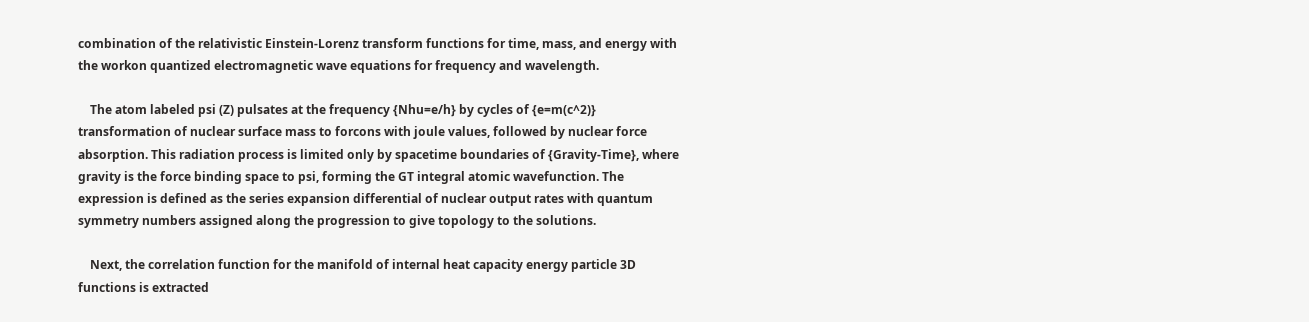combination of the relativistic Einstein-Lorenz transform functions for time, mass, and energy with the workon quantized electromagnetic wave equations for frequency and wavelength.

    The atom labeled psi (Z) pulsates at the frequency {Nhu=e/h} by cycles of {e=m(c^2)} transformation of nuclear surface mass to forcons with joule values, followed by nuclear force absorption. This radiation process is limited only by spacetime boundaries of {Gravity-Time}, where gravity is the force binding space to psi, forming the GT integral atomic wavefunction. The expression is defined as the series expansion differential of nuclear output rates with quantum symmetry numbers assigned along the progression to give topology to the solutions.

    Next, the correlation function for the manifold of internal heat capacity energy particle 3D functions is extracted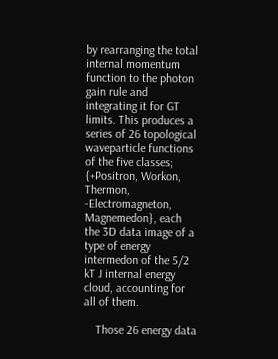by rearranging the total internal momentum function to the photon gain rule and integrating it for GT limits. This produces a series of 26 topological waveparticle functions of the five classes; {+Positron, Workon, Thermon, -Electromagneton, Magnemedon}, each the 3D data image of a type of energy intermedon of the 5/2 kT J internal energy cloud, accounting for all of them.

    Those 26 energy data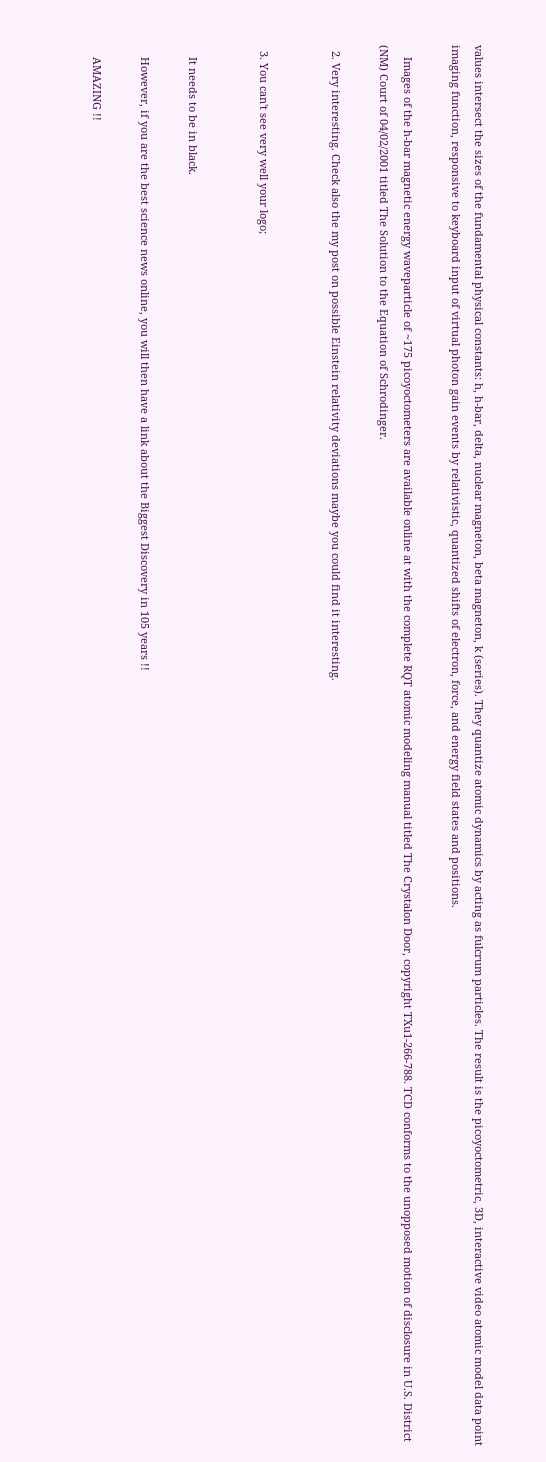values intersect the sizes of the fundamental physical constants: h, h-bar, delta, nuclear magneton, beta magneton, k (series). They quantize atomic dynamics by acting as fulcrum particles. The result is the picoyoctometric, 3D, interactive video atomic model data point imaging function, responsive to keyboard input of virtual photon gain events by relativistic, quantized shifts of electron, force, and energy field states and positions.

    Images of the h-bar magnetic energy waveparticle of ~175 picoyoctometers are available online at with the complete RQT atomic modeling manual titled The Crystalon Door, copyright TXu1-266-788. TCD conforms to the unopposed motion of disclosure in U.S. District (NM) Court of 04/02/2001 titled The Solution to the Equation of Schrodinger.

  2. Very interesting. Check also the my post on possible Einstein relativity deviations maybe you could find it interesting.


  3. You can't see very well your logo;


    It needs to be in black.

    However, if you are the best science news online, you will then have a link about the Biggest Discovery in 105 years !!

    AMAZING !!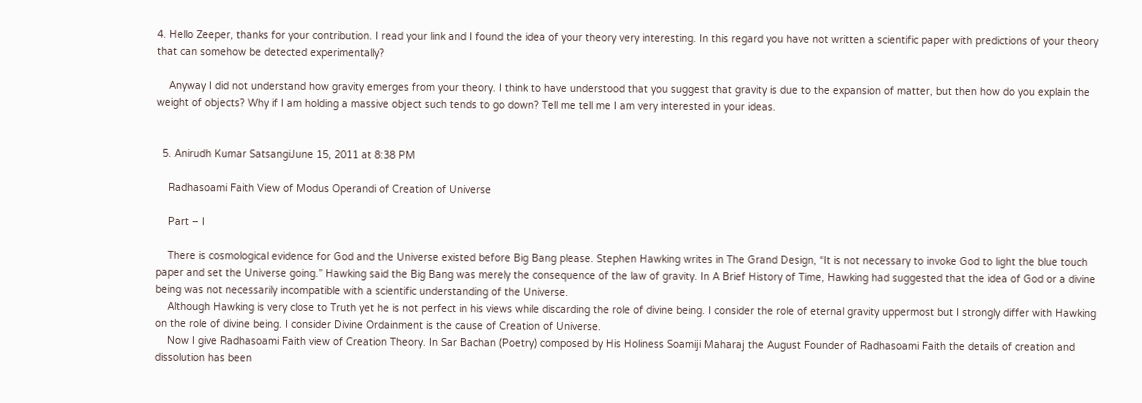4. Hello Zeeper, thanks for your contribution. I read your link and I found the idea of your theory very interesting. In this regard you have not written a scientific paper with predictions of your theory that can somehow be detected experimentally?

    Anyway I did not understand how gravity emerges from your theory. I think to have understood that you suggest that gravity is due to the expansion of matter, but then how do you explain the weight of objects? Why if I am holding a massive object such tends to go down? Tell me tell me I am very interested in your ideas.


  5. Anirudh Kumar SatsangiJune 15, 2011 at 8:38 PM

    Radhasoami Faith View of Modus Operandi of Creation of Universe

    Part – I

    There is cosmological evidence for God and the Universe existed before Big Bang please. Stephen Hawking writes in The Grand Design, “It is not necessary to invoke God to light the blue touch paper and set the Universe going.” Hawking said the Big Bang was merely the consequence of the law of gravity. In A Brief History of Time, Hawking had suggested that the idea of God or a divine being was not necessarily incompatible with a scientific understanding of the Universe.
    Although Hawking is very close to Truth yet he is not perfect in his views while discarding the role of divine being. I consider the role of eternal gravity uppermost but I strongly differ with Hawking on the role of divine being. I consider Divine Ordainment is the cause of Creation of Universe.
    Now I give Radhasoami Faith view of Creation Theory. In Sar Bachan (Poetry) composed by His Holiness Soamiji Maharaj the August Founder of Radhasoami Faith the details of creation and dissolution has been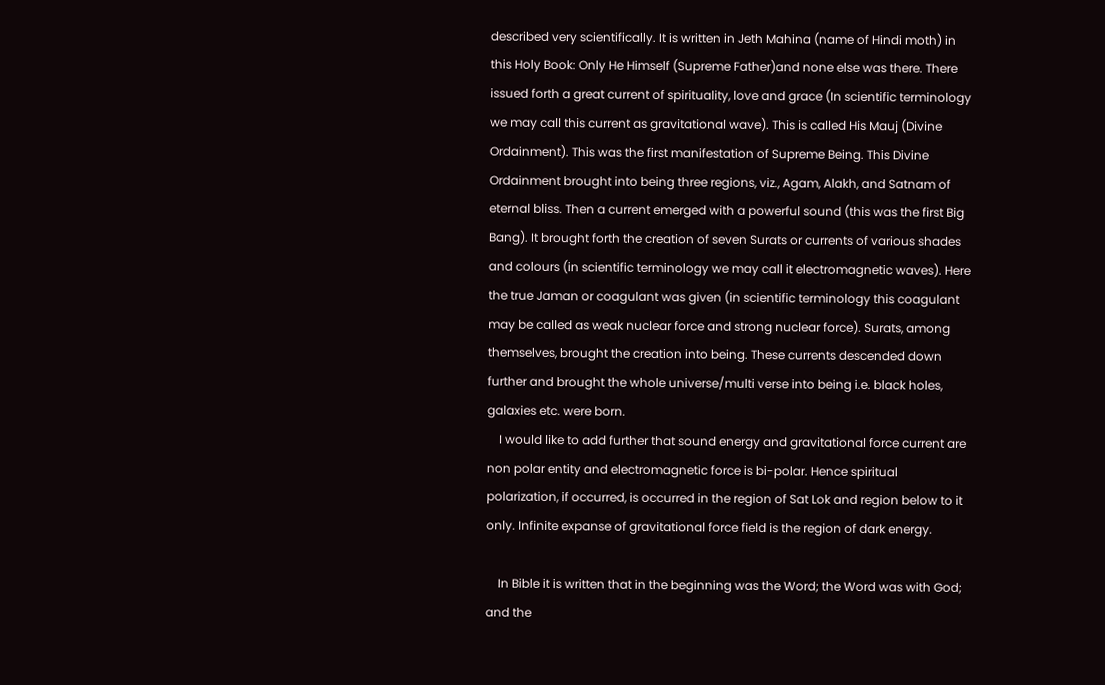described very scientifically. It is written in Jeth Mahina (name of Hindi moth) in this Holy Book: Only He Himself (Supreme Father)and none else was there. There issued forth a great current of spirituality, love and grace (In scientific terminology we may call this current as gravitational wave). This is called His Mauj (Divine Ordainment). This was the first manifestation of Supreme Being. This Divine Ordainment brought into being three regions, viz., Agam, Alakh, and Satnam of eternal bliss. Then a current emerged with a powerful sound (this was the first Big Bang). It brought forth the creation of seven Surats or currents of various shades and colours (in scientific terminology we may call it electromagnetic waves). Here the true Jaman or coagulant was given (in scientific terminology this coagulant may be called as weak nuclear force and strong nuclear force). Surats, among themselves, brought the creation into being. These currents descended down further and brought the whole universe/multi verse into being i.e. black holes, galaxies etc. were born.
    I would like to add further that sound energy and gravitational force current are non polar entity and electromagnetic force is bi-polar. Hence spiritual polarization, if occurred, is occurred in the region of Sat Lok and region below to it only. Infinite expanse of gravitational force field is the region of dark energy.

    In Bible it is written that in the beginning was the Word; the Word was with God; and the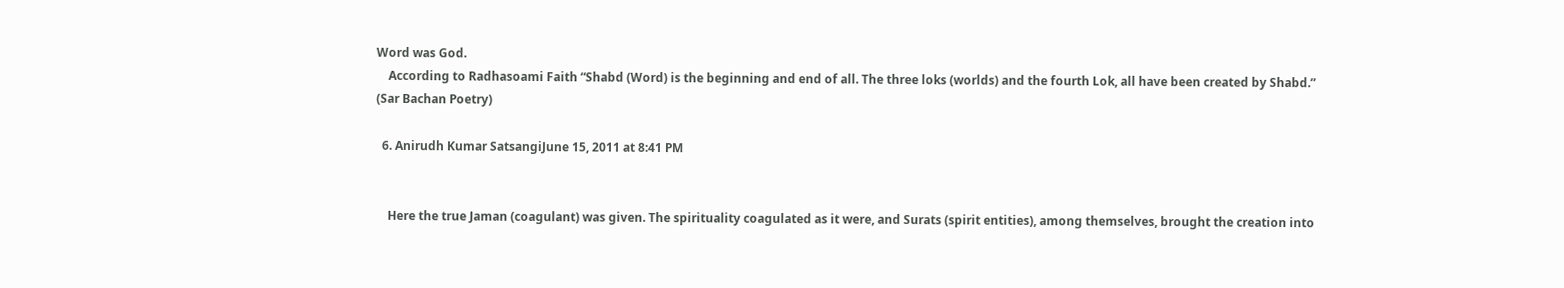Word was God.
    According to Radhasoami Faith “Shabd (Word) is the beginning and end of all. The three loks (worlds) and the fourth Lok, all have been created by Shabd.” (Sar Bachan Poetry)

  6. Anirudh Kumar SatsangiJune 15, 2011 at 8:41 PM


    Here the true Jaman (coagulant) was given. The spirituality coagulated as it were, and Surats (spirit entities), among themselves, brought the creation into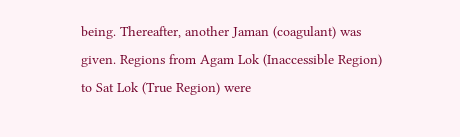being. Thereafter, another Jaman (coagulant) was given. Regions from Agam Lok (Inaccessible Region) to Sat Lok (True Region) were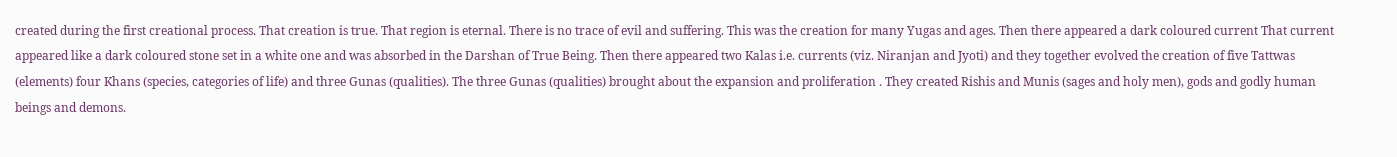created during the first creational process. That creation is true. That region is eternal. There is no trace of evil and suffering. This was the creation for many Yugas and ages. Then there appeared a dark coloured current That current appeared like a dark coloured stone set in a white one and was absorbed in the Darshan of True Being. Then there appeared two Kalas i.e. currents (viz. Niranjan and Jyoti) and they together evolved the creation of five Tattwas (elements) four Khans (species, categories of life) and three Gunas (qualities). The three Gunas (qualities) brought about the expansion and proliferation . They created Rishis and Munis (sages and holy men), gods and godly human beings and demons.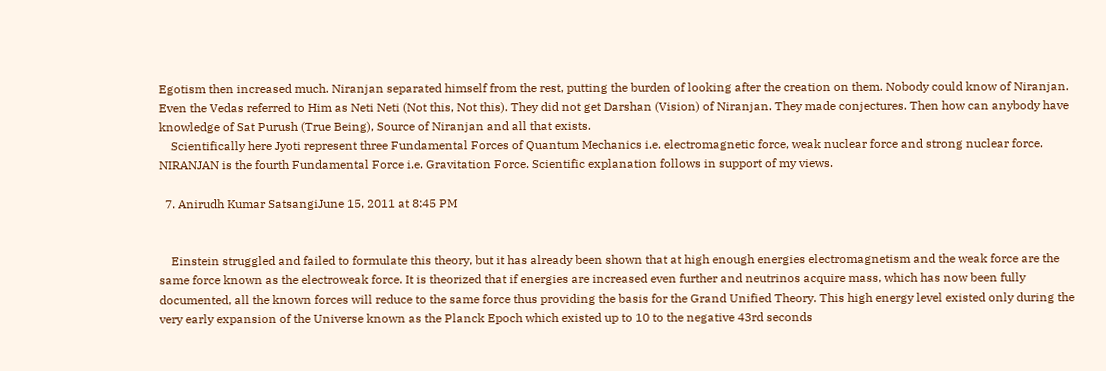Egotism then increased much. Niranjan separated himself from the rest, putting the burden of looking after the creation on them. Nobody could know of Niranjan. Even the Vedas referred to Him as Neti Neti (Not this, Not this). They did not get Darshan (Vision) of Niranjan. They made conjectures. Then how can anybody have knowledge of Sat Purush (True Being), Source of Niranjan and all that exists.
    Scientifically here Jyoti represent three Fundamental Forces of Quantum Mechanics i.e. electromagnetic force, weak nuclear force and strong nuclear force. NIRANJAN is the fourth Fundamental Force i.e. Gravitation Force. Scientific explanation follows in support of my views.

  7. Anirudh Kumar SatsangiJune 15, 2011 at 8:45 PM


    Einstein struggled and failed to formulate this theory, but it has already been shown that at high enough energies electromagnetism and the weak force are the same force known as the electroweak force. It is theorized that if energies are increased even further and neutrinos acquire mass, which has now been fully documented, all the known forces will reduce to the same force thus providing the basis for the Grand Unified Theory. This high energy level existed only during the very early expansion of the Universe known as the Planck Epoch which existed up to 10 to the negative 43rd seconds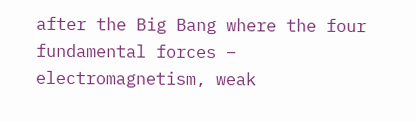after the Big Bang where the four fundamental forces – electromagnetism, weak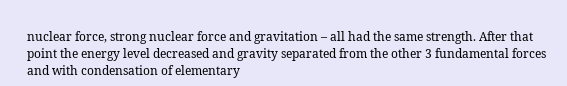nuclear force, strong nuclear force and gravitation – all had the same strength. After that point the energy level decreased and gravity separated from the other 3 fundamental forces and with condensation of elementary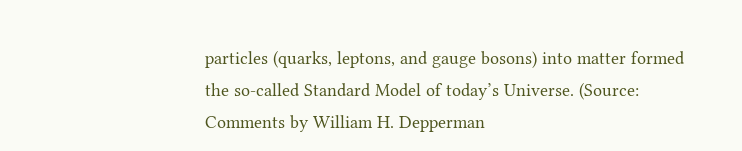particles (quarks, leptons, and gauge bosons) into matter formed the so-called Standard Model of today’s Universe. (Source: Comments by William H. Depperman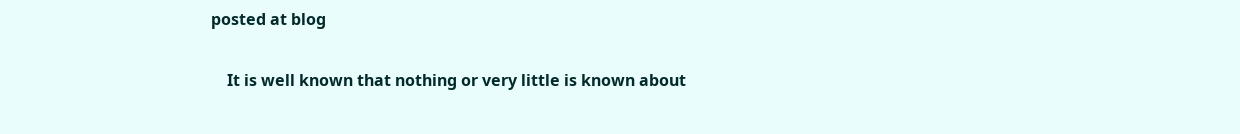posted at blog

    It is well known that nothing or very little is known about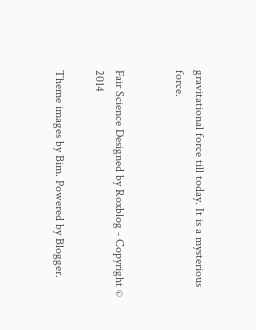gravitational force till today. It is a mysterious force.


Fair Science Designed by Roxblog - Copyright © 2014

Theme images by Bim. Powered by Blogger.